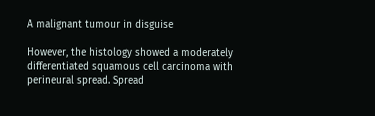A malignant tumour in disguise

However, the histology showed a moderately differentiated squamous cell carcinoma with perineural spread. Spread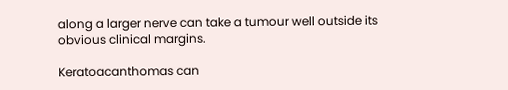along a larger nerve can take a tumour well outside its obvious clinical margins.

Keratoacanthomas can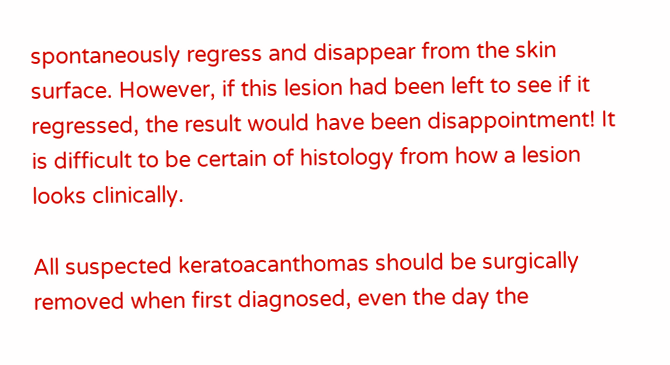spontaneously regress and disappear from the skin surface. However, if this lesion had been left to see if it regressed, the result would have been disappointment! It is difficult to be certain of histology from how a lesion looks clinically.

All suspected keratoacanthomas should be surgically removed when first diagnosed, even the day the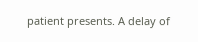patient presents. A delay of